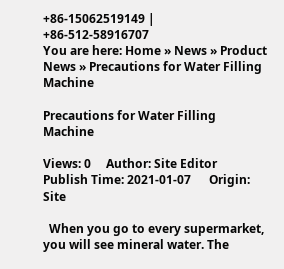+86-15062519149 |   +86-512-58916707
You are here: Home » News » Product News » Precautions for Water Filling Machine

Precautions for Water Filling Machine

Views: 0     Author: Site Editor     Publish Time: 2021-01-07      Origin: Site

  When you go to every supermarket, you will see mineral water. The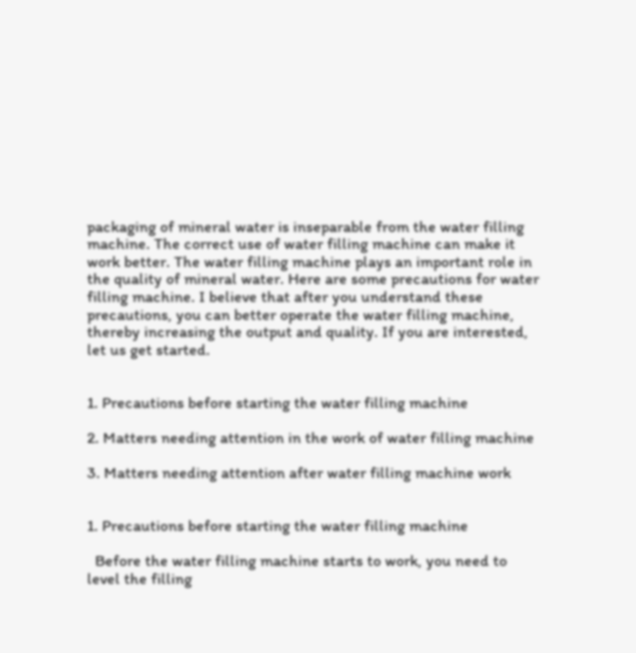packaging of mineral water is inseparable from the water filling machine. The correct use of water filling machine can make it work better. The water filling machine plays an important role in the quality of mineral water. Here are some precautions for water filling machine. I believe that after you understand these precautions, you can better operate the water filling machine, thereby increasing the output and quality. If you are interested, let us get started.


1. Precautions before starting the water filling machine

2. Matters needing attention in the work of water filling machine

3. Matters needing attention after water filling machine work


1. Precautions before starting the water filling machine

  Before the water filling machine starts to work, you need to level the filling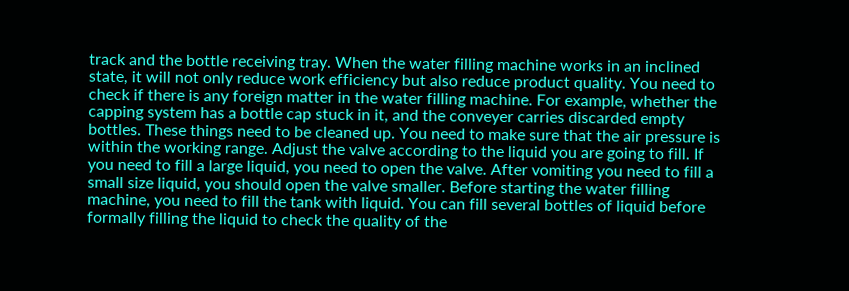track and the bottle receiving tray. When the water filling machine works in an inclined state, it will not only reduce work efficiency but also reduce product quality. You need to check if there is any foreign matter in the water filling machine. For example, whether the capping system has a bottle cap stuck in it, and the conveyer carries discarded empty bottles. These things need to be cleaned up. You need to make sure that the air pressure is within the working range. Adjust the valve according to the liquid you are going to fill. If you need to fill a large liquid, you need to open the valve. After vomiting you need to fill a small size liquid, you should open the valve smaller. Before starting the water filling machine, you need to fill the tank with liquid. You can fill several bottles of liquid before formally filling the liquid to check the quality of the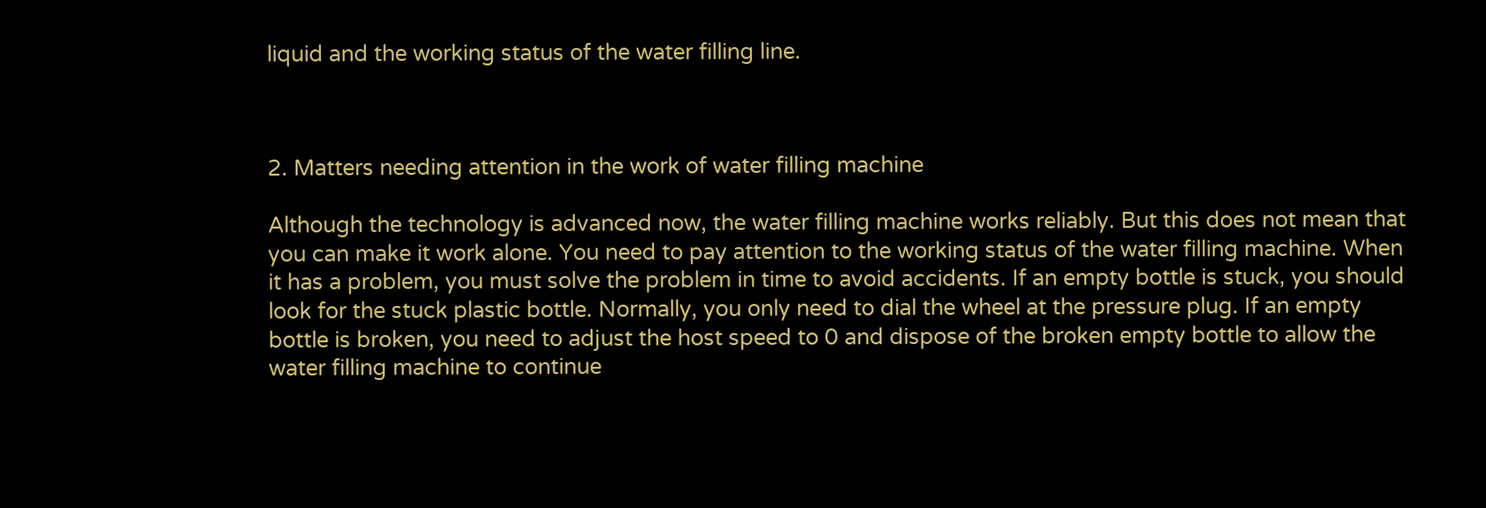liquid and the working status of the water filling line.



2. Matters needing attention in the work of water filling machine

Although the technology is advanced now, the water filling machine works reliably. But this does not mean that you can make it work alone. You need to pay attention to the working status of the water filling machine. When it has a problem, you must solve the problem in time to avoid accidents. If an empty bottle is stuck, you should look for the stuck plastic bottle. Normally, you only need to dial the wheel at the pressure plug. If an empty bottle is broken, you need to adjust the host speed to 0 and dispose of the broken empty bottle to allow the water filling machine to continue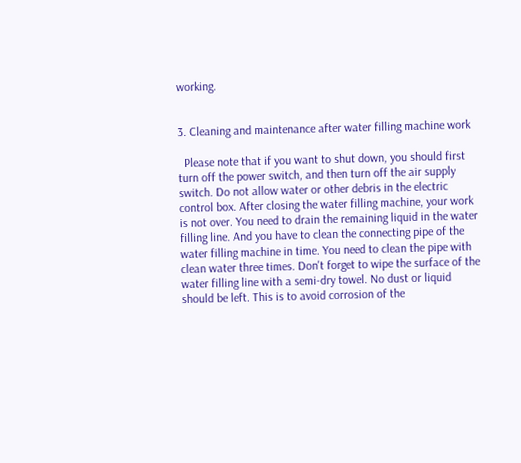working.


3. Cleaning and maintenance after water filling machine work

  Please note that if you want to shut down, you should first turn off the power switch, and then turn off the air supply switch. Do not allow water or other debris in the electric control box. After closing the water filling machine, your work is not over. You need to drain the remaining liquid in the water filling line. And you have to clean the connecting pipe of the water filling machine in time. You need to clean the pipe with clean water three times. Don't forget to wipe the surface of the water filling line with a semi-dry towel. No dust or liquid should be left. This is to avoid corrosion of the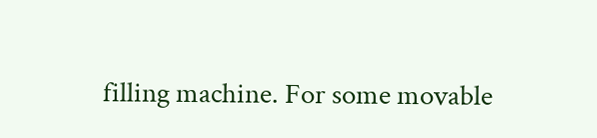filling machine. For some movable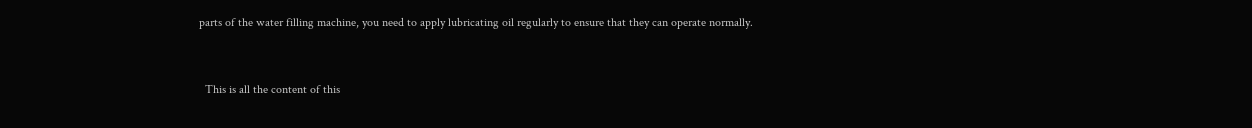parts of the water filling machine, you need to apply lubricating oil regularly to ensure that they can operate normally.


  This is all the content of this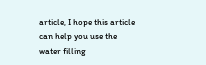article, I hope this article can help you use the water filling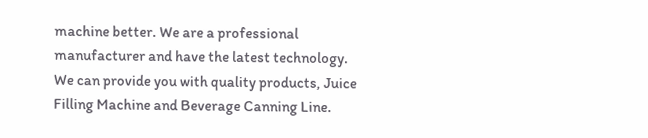machine better. We are a professional manufacturer and have the latest technology. We can provide you with quality products, Juice Filling Machine and Beverage Canning Line.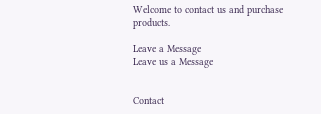Welcome to contact us and purchase products.

Leave a Message
Leave us a Message


Contact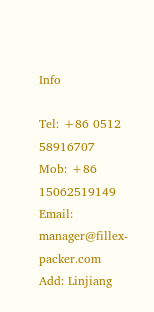Info

Tel: +86 0512 58916707
Mob: +86 15062519149
Email: manager@fillex-packer.com
Add: Linjiang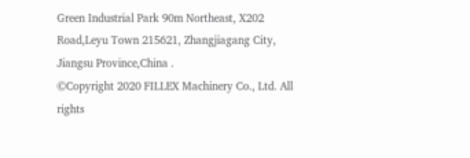Green Industrial Park 90m Northeast, X202 Road,Leyu Town 215621, Zhangjiagang City, Jiangsu Province,China .
©Copyright 2020 FILLEX Machinery Co., Ltd. All rights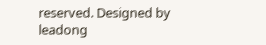reserved. Designed by leadong